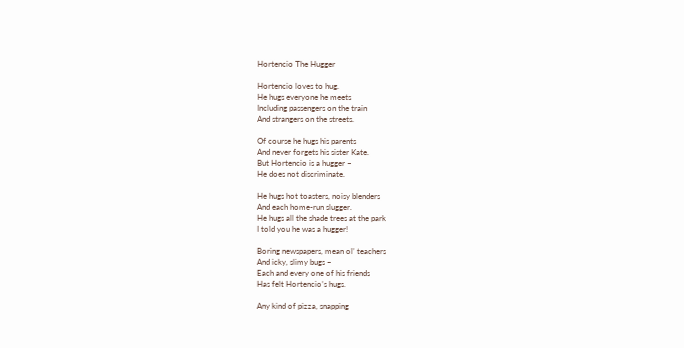Hortencio The Hugger

Hortencio loves to hug.
He hugs everyone he meets
Including passengers on the train
And strangers on the streets.

Of course he hugs his parents
And never forgets his sister Kate.
But Hortencio is a hugger –
He does not discriminate.

He hugs hot toasters, noisy blenders
And each home-run slugger.
He hugs all the shade trees at the park
I told you he was a hugger!

Boring newspapers, mean ol’ teachers
And icky, slimy bugs –
Each and every one of his friends
Has felt Hortencio’s hugs.

Any kind of pizza, snapping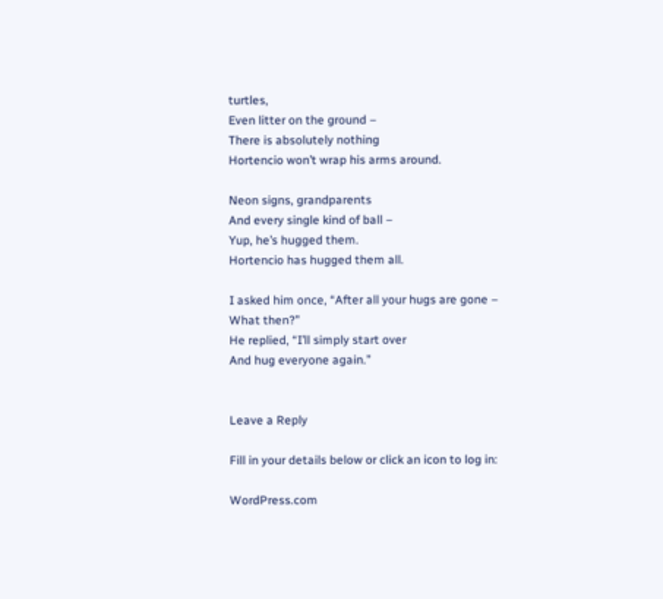turtles,
Even litter on the ground –
There is absolutely nothing
Hortencio won’t wrap his arms around.

Neon signs, grandparents
And every single kind of ball –
Yup, he’s hugged them.
Hortencio has hugged them all.

I asked him once, “After all your hugs are gone –
What then?”
He replied, “I’ll simply start over
And hug everyone again.”


Leave a Reply

Fill in your details below or click an icon to log in:

WordPress.com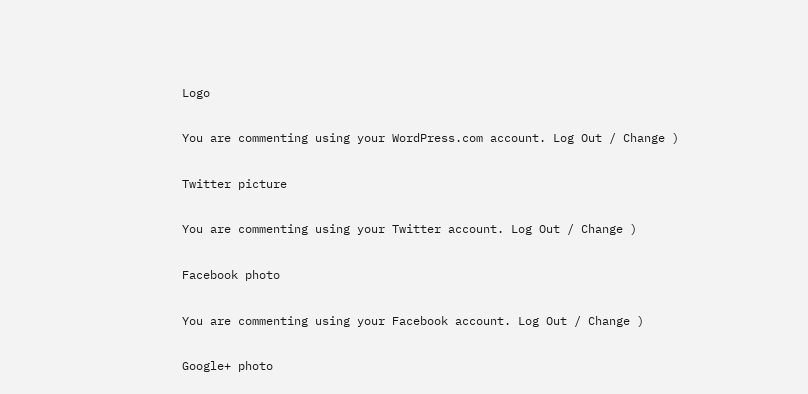Logo

You are commenting using your WordPress.com account. Log Out / Change )

Twitter picture

You are commenting using your Twitter account. Log Out / Change )

Facebook photo

You are commenting using your Facebook account. Log Out / Change )

Google+ photo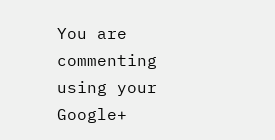You are commenting using your Google+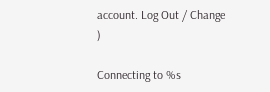account. Log Out / Change )

Connecting to %s